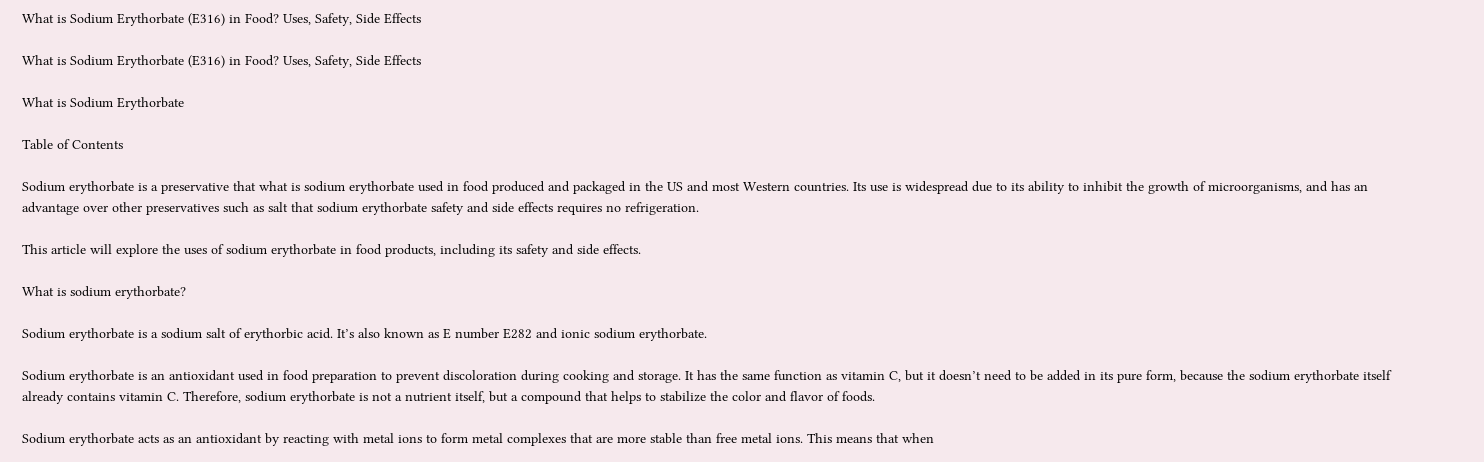What is Sodium Erythorbate (E316) in Food? Uses, Safety, Side Effects

What is Sodium Erythorbate (E316) in Food? Uses, Safety, Side Effects

What is Sodium Erythorbate

Table of Contents

Sodium erythorbate is a preservative that what is sodium erythorbate used in food produced and packaged in the US and most Western countries. Its use is widespread due to its ability to inhibit the growth of microorganisms, and has an advantage over other preservatives such as salt that sodium erythorbate safety and side effects requires no refrigeration.

This article will explore the uses of sodium erythorbate in food products, including its safety and side effects.

What is sodium erythorbate?

Sodium erythorbate is a sodium salt of erythorbic acid. It’s also known as E number E282 and ionic sodium erythorbate.

Sodium erythorbate is an antioxidant used in food preparation to prevent discoloration during cooking and storage. It has the same function as vitamin C, but it doesn’t need to be added in its pure form, because the sodium erythorbate itself already contains vitamin C. Therefore, sodium erythorbate is not a nutrient itself, but a compound that helps to stabilize the color and flavor of foods.

Sodium erythorbate acts as an antioxidant by reacting with metal ions to form metal complexes that are more stable than free metal ions. This means that when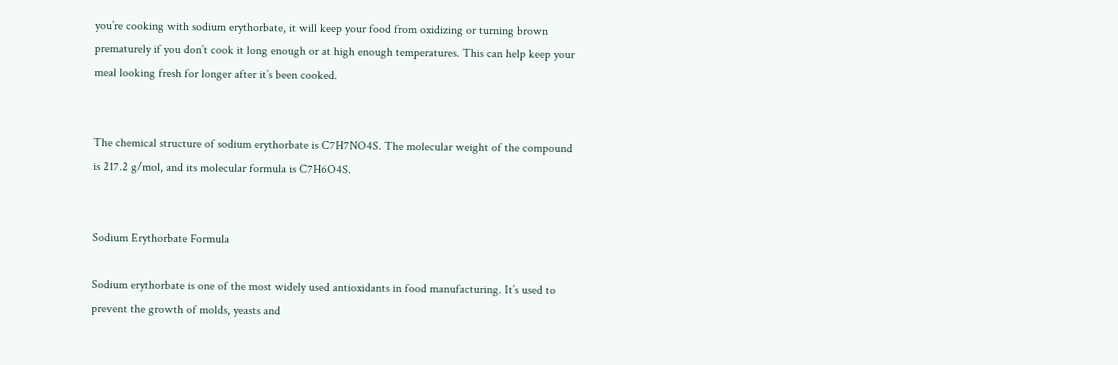you’re cooking with sodium erythorbate, it will keep your food from oxidizing or turning brown prematurely if you don’t cook it long enough or at high enough temperatures. This can help keep your meal looking fresh for longer after it’s been cooked.


The chemical structure of sodium erythorbate is C7H7NO4S. The molecular weight of the compound is 217.2 g/mol, and its molecular formula is C7H6O4S.


Sodium Erythorbate Formula

Sodium erythorbate is one of the most widely used antioxidants in food manufacturing. It’s used to prevent the growth of molds, yeasts and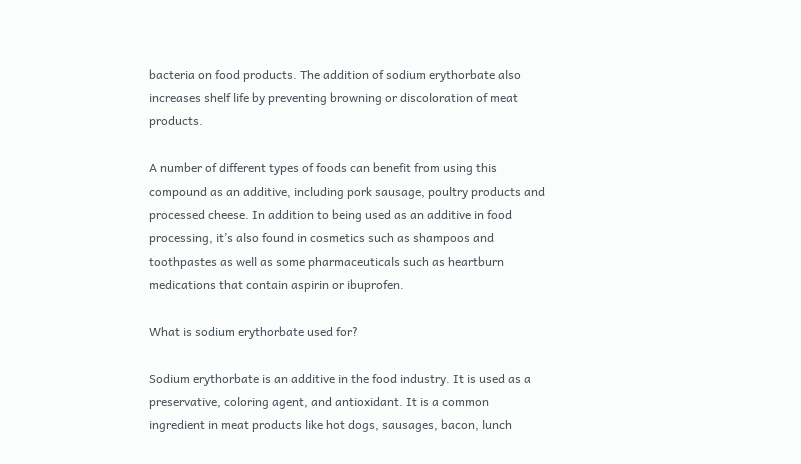bacteria on food products. The addition of sodium erythorbate also increases shelf life by preventing browning or discoloration of meat products.

A number of different types of foods can benefit from using this compound as an additive, including pork sausage, poultry products and processed cheese. In addition to being used as an additive in food processing, it’s also found in cosmetics such as shampoos and toothpastes as well as some pharmaceuticals such as heartburn medications that contain aspirin or ibuprofen.

What is sodium erythorbate used for?

Sodium erythorbate is an additive in the food industry. It is used as a preservative, coloring agent, and antioxidant. It is a common ingredient in meat products like hot dogs, sausages, bacon, lunch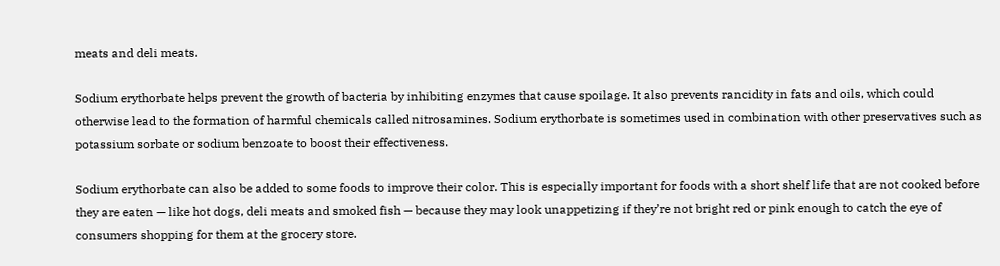meats and deli meats.

Sodium erythorbate helps prevent the growth of bacteria by inhibiting enzymes that cause spoilage. It also prevents rancidity in fats and oils, which could otherwise lead to the formation of harmful chemicals called nitrosamines. Sodium erythorbate is sometimes used in combination with other preservatives such as potassium sorbate or sodium benzoate to boost their effectiveness.

Sodium erythorbate can also be added to some foods to improve their color. This is especially important for foods with a short shelf life that are not cooked before they are eaten — like hot dogs, deli meats and smoked fish — because they may look unappetizing if they’re not bright red or pink enough to catch the eye of consumers shopping for them at the grocery store.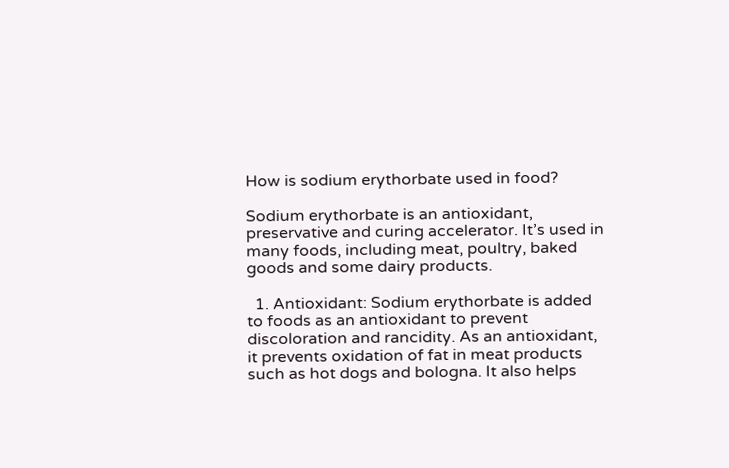How is sodium erythorbate used in food?

Sodium erythorbate is an antioxidant, preservative and curing accelerator. It’s used in many foods, including meat, poultry, baked goods and some dairy products.

  1. Antioxidant: Sodium erythorbate is added to foods as an antioxidant to prevent discoloration and rancidity. As an antioxidant, it prevents oxidation of fat in meat products such as hot dogs and bologna. It also helps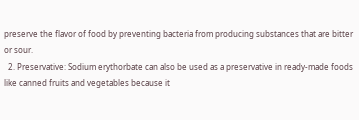preserve the flavor of food by preventing bacteria from producing substances that are bitter or sour.
  2. Preservative: Sodium erythorbate can also be used as a preservative in ready-made foods like canned fruits and vegetables because it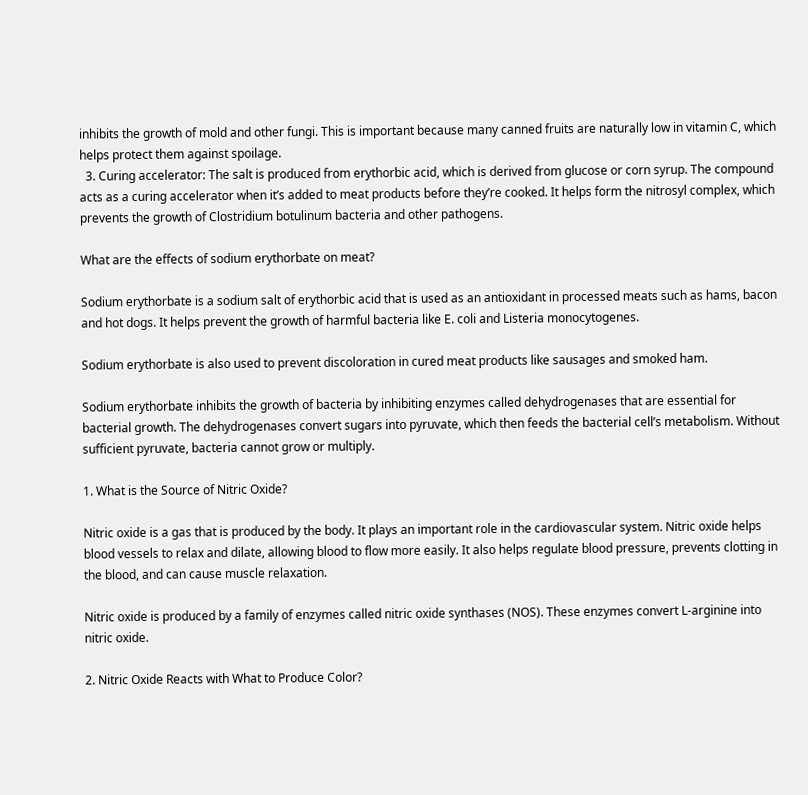inhibits the growth of mold and other fungi. This is important because many canned fruits are naturally low in vitamin C, which helps protect them against spoilage.
  3. Curing accelerator: The salt is produced from erythorbic acid, which is derived from glucose or corn syrup. The compound acts as a curing accelerator when it’s added to meat products before they’re cooked. It helps form the nitrosyl complex, which prevents the growth of Clostridium botulinum bacteria and other pathogens.

What are the effects of sodium erythorbate on meat?

Sodium erythorbate is a sodium salt of erythorbic acid that is used as an antioxidant in processed meats such as hams, bacon and hot dogs. It helps prevent the growth of harmful bacteria like E. coli and Listeria monocytogenes.

Sodium erythorbate is also used to prevent discoloration in cured meat products like sausages and smoked ham.

Sodium erythorbate inhibits the growth of bacteria by inhibiting enzymes called dehydrogenases that are essential for bacterial growth. The dehydrogenases convert sugars into pyruvate, which then feeds the bacterial cell’s metabolism. Without sufficient pyruvate, bacteria cannot grow or multiply.

1. What is the Source of Nitric Oxide?

Nitric oxide is a gas that is produced by the body. It plays an important role in the cardiovascular system. Nitric oxide helps blood vessels to relax and dilate, allowing blood to flow more easily. It also helps regulate blood pressure, prevents clotting in the blood, and can cause muscle relaxation.

Nitric oxide is produced by a family of enzymes called nitric oxide synthases (NOS). These enzymes convert L-arginine into nitric oxide.

2. Nitric Oxide Reacts with What to Produce Color?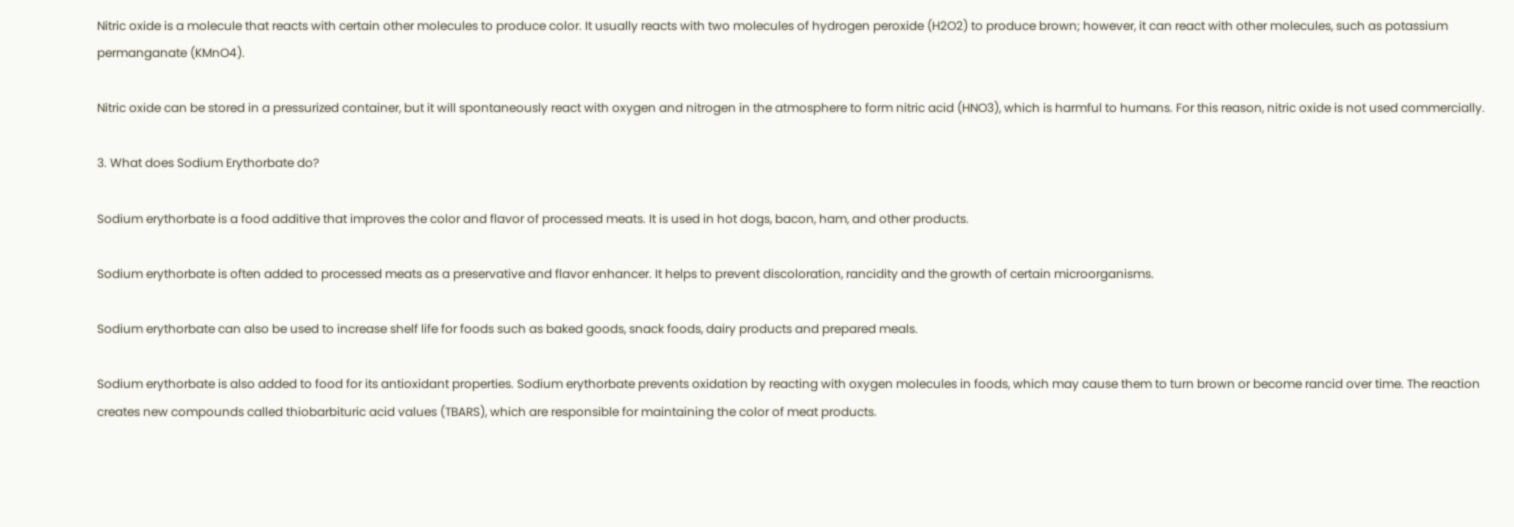Nitric oxide is a molecule that reacts with certain other molecules to produce color. It usually reacts with two molecules of hydrogen peroxide (H2O2) to produce brown; however, it can react with other molecules, such as potassium permanganate (KMnO4).

Nitric oxide can be stored in a pressurized container, but it will spontaneously react with oxygen and nitrogen in the atmosphere to form nitric acid (HNO3), which is harmful to humans. For this reason, nitric oxide is not used commercially.

3. What does Sodium Erythorbate do?

Sodium erythorbate is a food additive that improves the color and flavor of processed meats. It is used in hot dogs, bacon, ham, and other products.

Sodium erythorbate is often added to processed meats as a preservative and flavor enhancer. It helps to prevent discoloration, rancidity and the growth of certain microorganisms.

Sodium erythorbate can also be used to increase shelf life for foods such as baked goods, snack foods, dairy products and prepared meals.

Sodium erythorbate is also added to food for its antioxidant properties. Sodium erythorbate prevents oxidation by reacting with oxygen molecules in foods, which may cause them to turn brown or become rancid over time. The reaction creates new compounds called thiobarbituric acid values (TBARS), which are responsible for maintaining the color of meat products.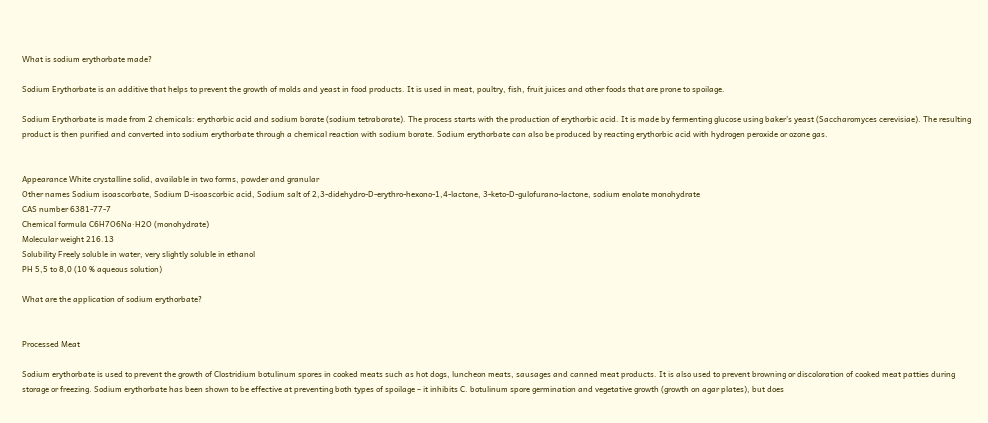What is sodium erythorbate made?

Sodium Erythorbate is an additive that helps to prevent the growth of molds and yeast in food products. It is used in meat, poultry, fish, fruit juices and other foods that are prone to spoilage.

Sodium Erythorbate is made from 2 chemicals: erythorbic acid and sodium borate (sodium tetraborate). The process starts with the production of erythorbic acid. It is made by fermenting glucose using baker’s yeast (Saccharomyces cerevisiae). The resulting product is then purified and converted into sodium erythorbate through a chemical reaction with sodium borate. Sodium erythorbate can also be produced by reacting erythorbic acid with hydrogen peroxide or ozone gas.


Appearance White crystalline solid, available in two forms, powder and granular
Other names Sodium isoascorbate, Sodium D-isoascorbic acid, Sodium salt of 2,3-didehydro-D-erythro-hexono-1,4-lactone, 3-keto-D-gulofurano-lactone, sodium enolate monohydrate
CAS number 6381-77-7
Chemical formula C6H7O6Na·H2O (monohydrate)
Molecular weight 216.13
Solubility Freely soluble in water, very slightly soluble in ethanol
PH 5,5 to 8,0 (10 % aqueous solution)

What are the application of sodium erythorbate?


Processed Meat

Sodium erythorbate is used to prevent the growth of Clostridium botulinum spores in cooked meats such as hot dogs, luncheon meats, sausages and canned meat products. It is also used to prevent browning or discoloration of cooked meat patties during storage or freezing. Sodium erythorbate has been shown to be effective at preventing both types of spoilage – it inhibits C. botulinum spore germination and vegetative growth (growth on agar plates), but does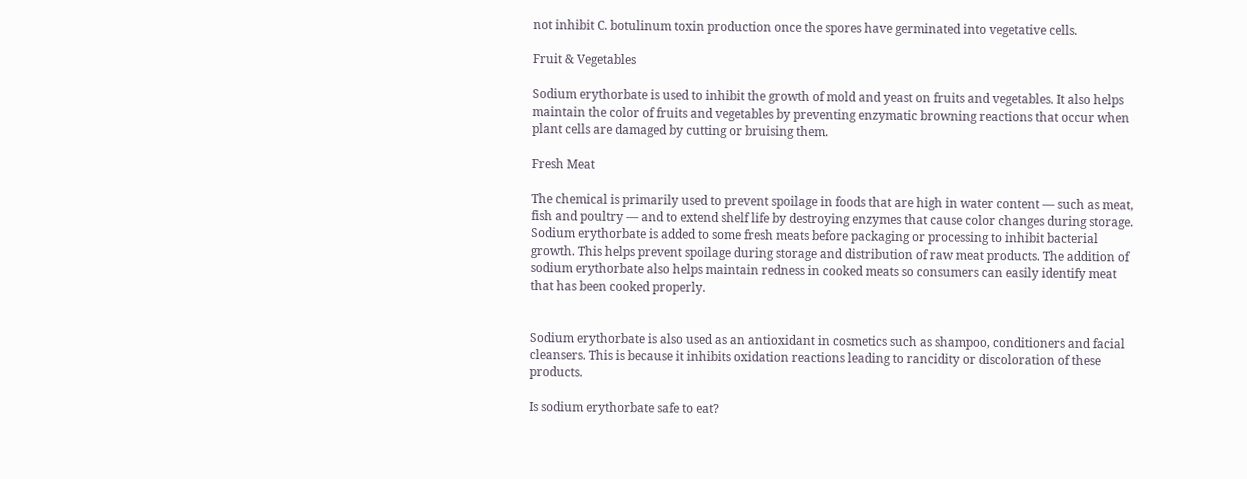not inhibit C. botulinum toxin production once the spores have germinated into vegetative cells.

Fruit & Vegetables

Sodium erythorbate is used to inhibit the growth of mold and yeast on fruits and vegetables. It also helps maintain the color of fruits and vegetables by preventing enzymatic browning reactions that occur when plant cells are damaged by cutting or bruising them.

Fresh Meat

The chemical is primarily used to prevent spoilage in foods that are high in water content — such as meat, fish and poultry — and to extend shelf life by destroying enzymes that cause color changes during storage. Sodium erythorbate is added to some fresh meats before packaging or processing to inhibit bacterial growth. This helps prevent spoilage during storage and distribution of raw meat products. The addition of sodium erythorbate also helps maintain redness in cooked meats so consumers can easily identify meat that has been cooked properly.


Sodium erythorbate is also used as an antioxidant in cosmetics such as shampoo, conditioners and facial cleansers. This is because it inhibits oxidation reactions leading to rancidity or discoloration of these products.

Is sodium erythorbate safe to eat?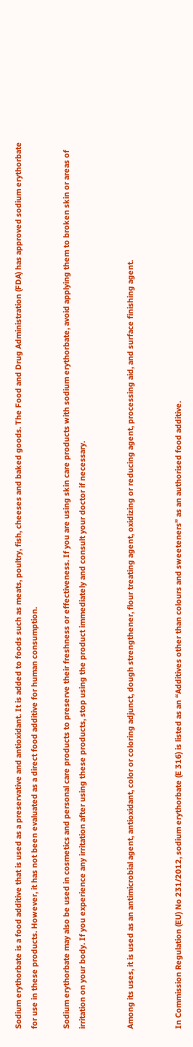Sodium erythorbate is a food additive that is used as a preservative and antioxidant. It is added to foods such as meats, poultry, fish, cheeses and baked goods. The Food and Drug Administration (FDA) has approved sodium erythorbate for use in these products. However, it has not been evaluated as a direct food additive for human consumption.

Sodium erythorbate may also be used in cosmetics and personal care products to preserve their freshness or effectiveness. If you are using skin care products with sodium erythorbate, avoid applying them to broken skin or areas of irritation on your body. If you experience any irritation after using these products, stop using the product immediately and consult your doctor if necessary.


Among its uses, it is used as an antimicrobial agent, antioxidant, color or coloring adjunct, dough strengthener, flour treating agent, oxidizing or reducing agent, processing aid, and surface finishing agent.


In Commission Regulation (EU) No 231/2012, sodium erythorbate (E 316) is listed as an “Additives other than colours and sweeteners” as an authorised food additive.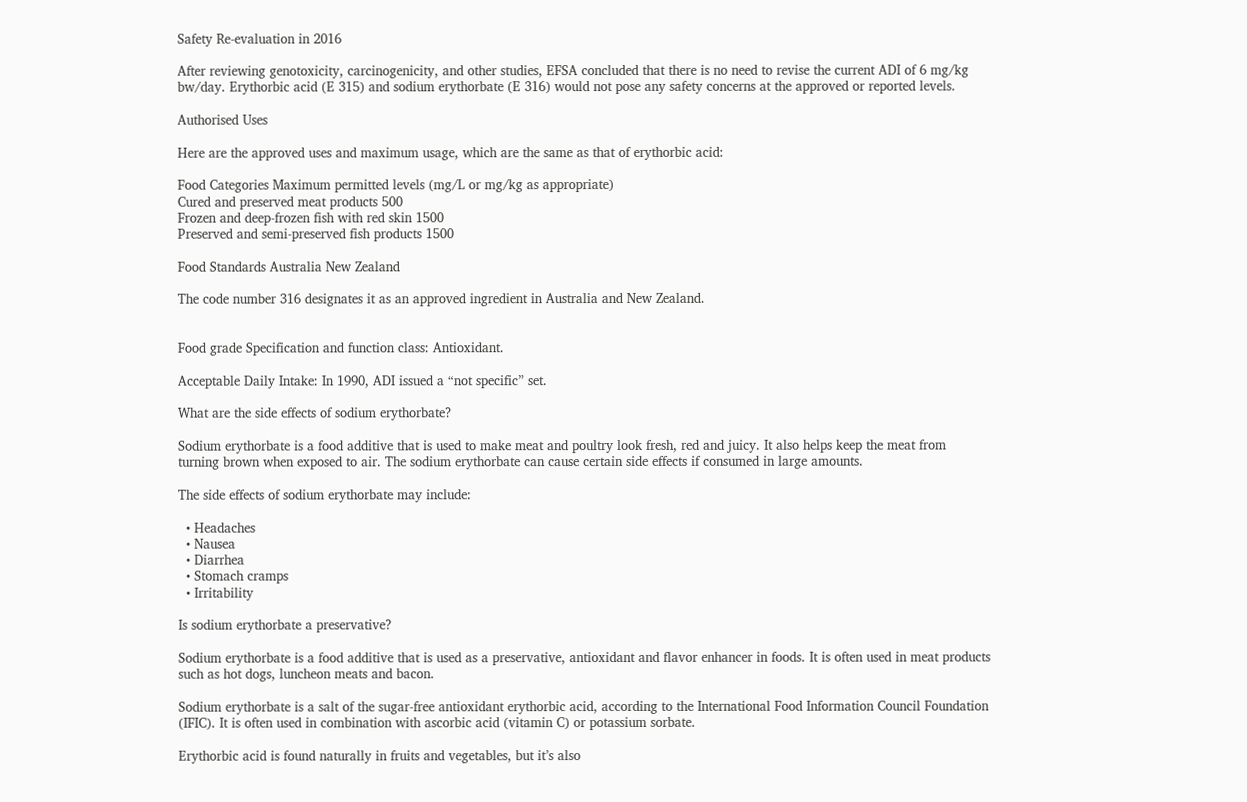Safety Re-evaluation in 2016

After reviewing genotoxicity, carcinogenicity, and other studies, EFSA concluded that there is no need to revise the current ADI of 6 mg/kg bw/day. Erythorbic acid (E 315) and sodium erythorbate (E 316) would not pose any safety concerns at the approved or reported levels.

Authorised Uses

Here are the approved uses and maximum usage, which are the same as that of erythorbic acid:

Food Categories Maximum permitted levels (mg/L or mg/kg as appropriate)
Cured and preserved meat products 500
Frozen and deep-frozen fish with red skin 1500
Preserved and semi-preserved fish products 1500

Food Standards Australia New Zealand

The code number 316 designates it as an approved ingredient in Australia and New Zealand.


Food grade Specification and function class: Antioxidant.

Acceptable Daily Intake: In 1990, ADI issued a “not specific” set.

What are the side effects of sodium erythorbate?

Sodium erythorbate is a food additive that is used to make meat and poultry look fresh, red and juicy. It also helps keep the meat from turning brown when exposed to air. The sodium erythorbate can cause certain side effects if consumed in large amounts.

The side effects of sodium erythorbate may include:

  • Headaches
  • Nausea
  • Diarrhea
  • Stomach cramps
  • Irritability

Is sodium erythorbate a preservative?

Sodium erythorbate is a food additive that is used as a preservative, antioxidant and flavor enhancer in foods. It is often used in meat products such as hot dogs, luncheon meats and bacon.

Sodium erythorbate is a salt of the sugar-free antioxidant erythorbic acid, according to the International Food Information Council Foundation (IFIC). It is often used in combination with ascorbic acid (vitamin C) or potassium sorbate.

Erythorbic acid is found naturally in fruits and vegetables, but it’s also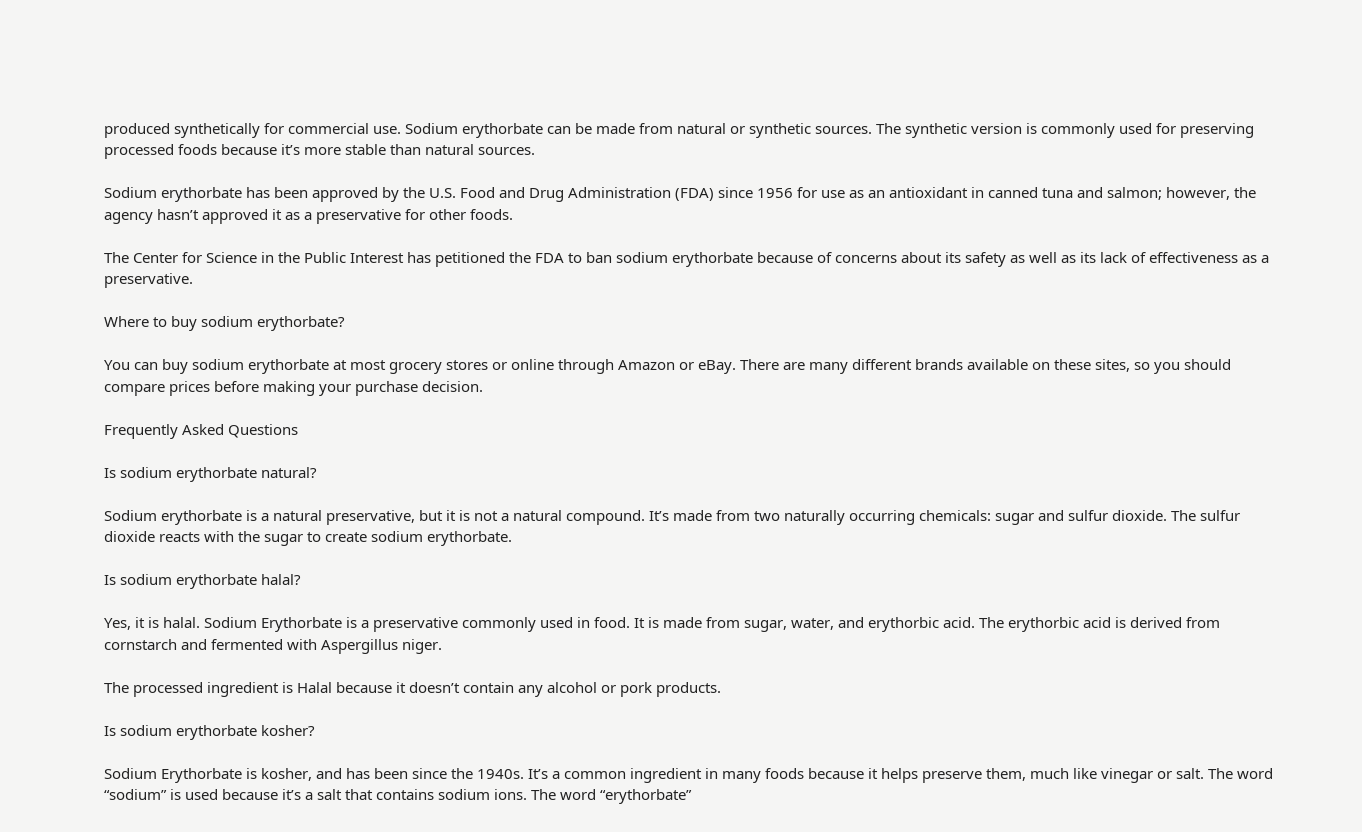produced synthetically for commercial use. Sodium erythorbate can be made from natural or synthetic sources. The synthetic version is commonly used for preserving processed foods because it’s more stable than natural sources.

Sodium erythorbate has been approved by the U.S. Food and Drug Administration (FDA) since 1956 for use as an antioxidant in canned tuna and salmon; however, the agency hasn’t approved it as a preservative for other foods.

The Center for Science in the Public Interest has petitioned the FDA to ban sodium erythorbate because of concerns about its safety as well as its lack of effectiveness as a preservative.

Where to buy sodium erythorbate?

You can buy sodium erythorbate at most grocery stores or online through Amazon or eBay. There are many different brands available on these sites, so you should compare prices before making your purchase decision.

Frequently Asked Questions

Is sodium erythorbate natural?

Sodium erythorbate is a natural preservative, but it is not a natural compound. It’s made from two naturally occurring chemicals: sugar and sulfur dioxide. The sulfur dioxide reacts with the sugar to create sodium erythorbate.

Is sodium erythorbate halal?

Yes, it is halal. Sodium Erythorbate is a preservative commonly used in food. It is made from sugar, water, and erythorbic acid. The erythorbic acid is derived from cornstarch and fermented with Aspergillus niger.

The processed ingredient is Halal because it doesn’t contain any alcohol or pork products.

Is sodium erythorbate kosher?

Sodium Erythorbate is kosher, and has been since the 1940s. It’s a common ingredient in many foods because it helps preserve them, much like vinegar or salt. The word “sodium” is used because it’s a salt that contains sodium ions. The word “erythorbate”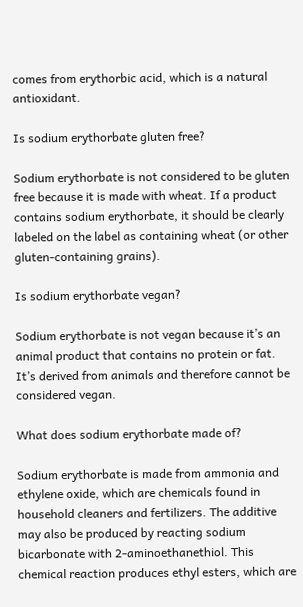comes from erythorbic acid, which is a natural antioxidant.

Is sodium erythorbate gluten free?

Sodium erythorbate is not considered to be gluten free because it is made with wheat. If a product contains sodium erythorbate, it should be clearly labeled on the label as containing wheat (or other gluten-containing grains).

Is sodium erythorbate vegan?

Sodium erythorbate is not vegan because it’s an animal product that contains no protein or fat. It’s derived from animals and therefore cannot be considered vegan.

What does sodium erythorbate made of?

Sodium erythorbate is made from ammonia and ethylene oxide, which are chemicals found in household cleaners and fertilizers. The additive may also be produced by reacting sodium bicarbonate with 2-aminoethanethiol. This chemical reaction produces ethyl esters, which are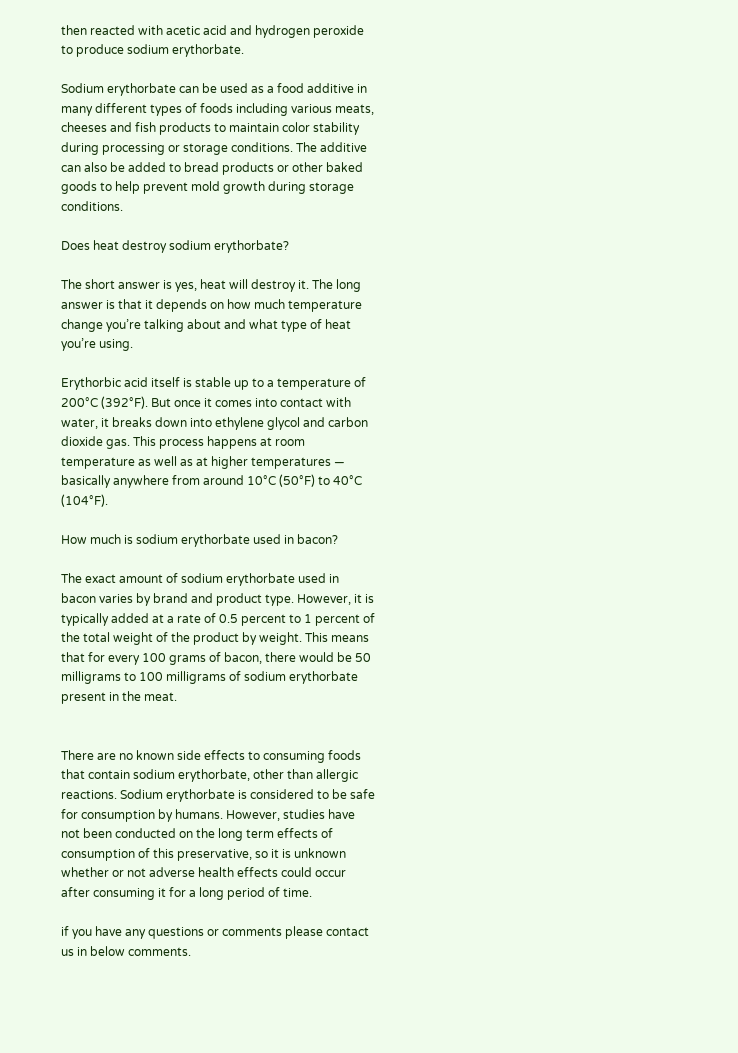then reacted with acetic acid and hydrogen peroxide to produce sodium erythorbate.

Sodium erythorbate can be used as a food additive in many different types of foods including various meats, cheeses and fish products to maintain color stability during processing or storage conditions. The additive can also be added to bread products or other baked goods to help prevent mold growth during storage conditions.

Does heat destroy sodium erythorbate?

The short answer is yes, heat will destroy it. The long answer is that it depends on how much temperature change you’re talking about and what type of heat you’re using.

Erythorbic acid itself is stable up to a temperature of 200°C (392°F). But once it comes into contact with water, it breaks down into ethylene glycol and carbon dioxide gas. This process happens at room temperature as well as at higher temperatures — basically anywhere from around 10°C (50°F) to 40°C (104°F).

How much is sodium erythorbate used in bacon?

The exact amount of sodium erythorbate used in bacon varies by brand and product type. However, it is typically added at a rate of 0.5 percent to 1 percent of the total weight of the product by weight. This means that for every 100 grams of bacon, there would be 50 milligrams to 100 milligrams of sodium erythorbate present in the meat.


There are no known side effects to consuming foods that contain sodium erythorbate, other than allergic reactions. Sodium erythorbate is considered to be safe for consumption by humans. However, studies have not been conducted on the long term effects of consumption of this preservative, so it is unknown whether or not adverse health effects could occur after consuming it for a long period of time.

if you have any questions or comments please contact us in below comments.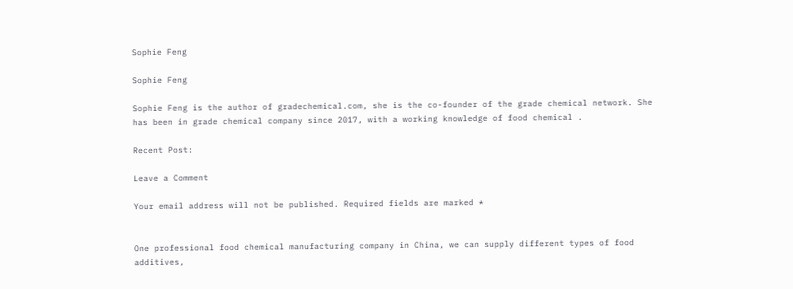Sophie Feng

Sophie Feng

Sophie Feng is the author of gradechemical.com, she is the co-founder of the grade chemical network. She has been in grade chemical company since 2017, with a working knowledge of food chemical .

Recent Post:

Leave a Comment

Your email address will not be published. Required fields are marked *


One professional food chemical manufacturing company in China, we can supply different types of food additives,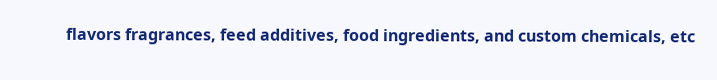flavors fragrances, feed additives, food ingredients, and custom chemicals, etc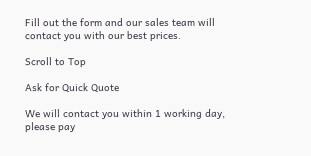Fill out the form and our sales team will contact you with our best prices.

Scroll to Top

Ask for Quick Quote

We will contact you within 1 working day, please pay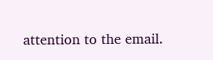attention to the email.